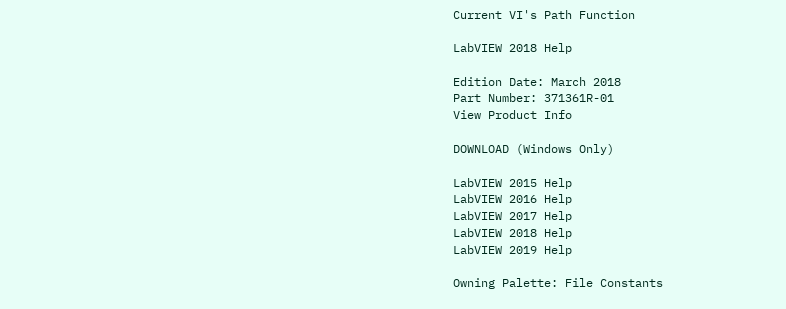Current VI's Path Function

LabVIEW 2018 Help

Edition Date: March 2018
Part Number: 371361R-01
View Product Info

DOWNLOAD (Windows Only)

LabVIEW 2015 Help
LabVIEW 2016 Help
LabVIEW 2017 Help
LabVIEW 2018 Help
LabVIEW 2019 Help

Owning Palette: File Constants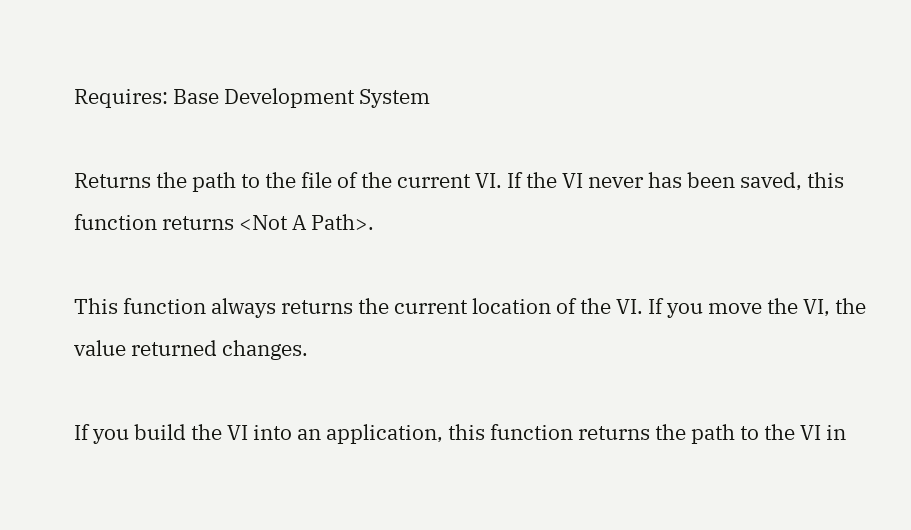Requires: Base Development System

Returns the path to the file of the current VI. If the VI never has been saved, this function returns <Not A Path>.

This function always returns the current location of the VI. If you move the VI, the value returned changes.

If you build the VI into an application, this function returns the path to the VI in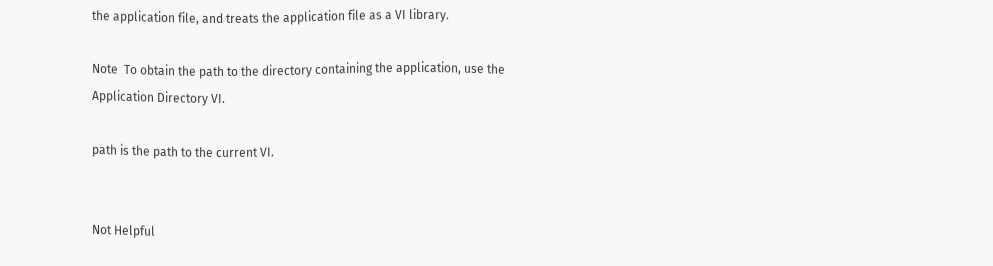the application file, and treats the application file as a VI library.

Note  To obtain the path to the directory containing the application, use the Application Directory VI.

path is the path to the current VI.


Not Helpful